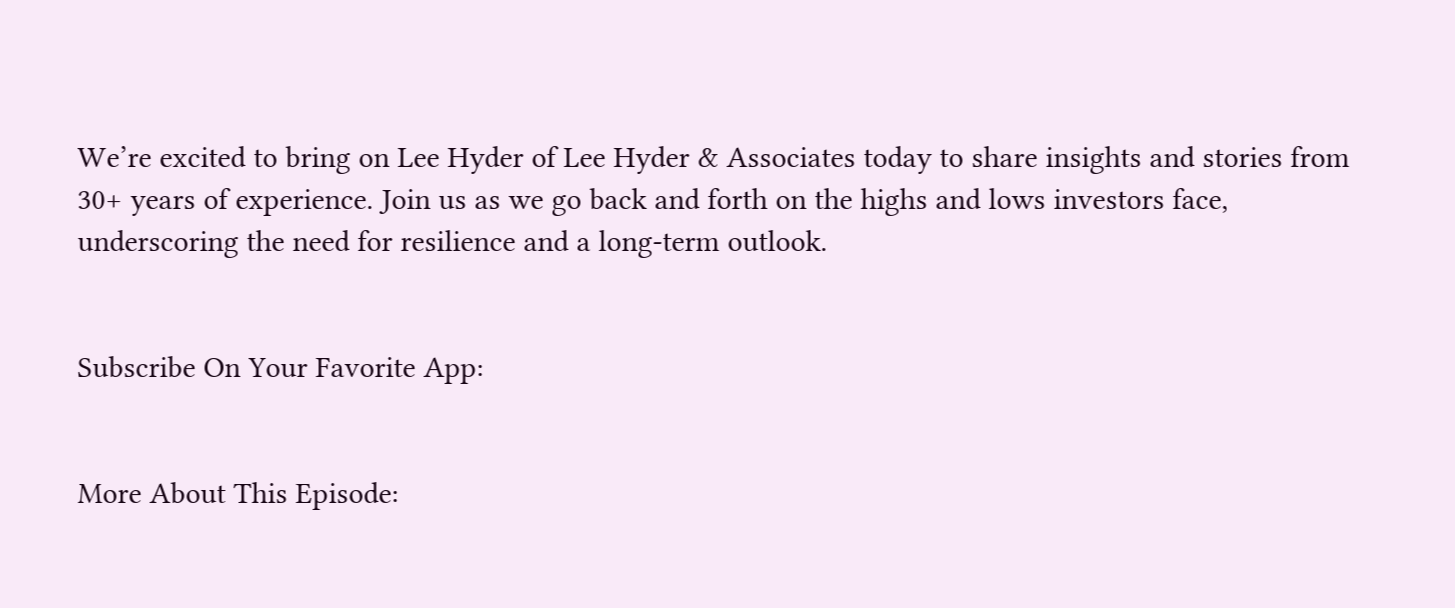We’re excited to bring on Lee Hyder of Lee Hyder & Associates today to share insights and stories from 30+ years of experience. Join us as we go back and forth on the highs and lows investors face, underscoring the need for resilience and a long-term outlook.


Subscribe On Your Favorite App:


More About This Episode: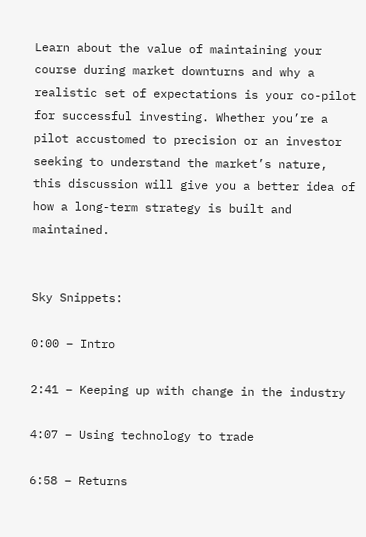Learn about the value of maintaining your course during market downturns and why a realistic set of expectations is your co-pilot for successful investing. Whether you’re a pilot accustomed to precision or an investor seeking to understand the market’s nature, this discussion will give you a better idea of how a long-term strategy is built and maintained.


Sky Snippets:

0:00 – Intro

2:41 – Keeping up with change in the industry

4:07 – Using technology to trade

6:58 – Returns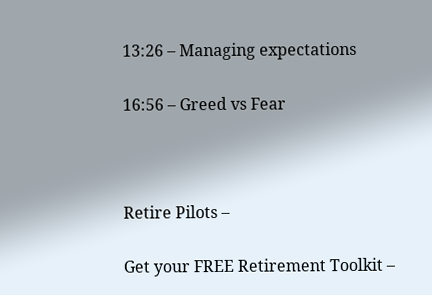13:26 – Managing expectations

16:56 – Greed vs Fear



Retire Pilots –

Get your FREE Retirement Toolkit –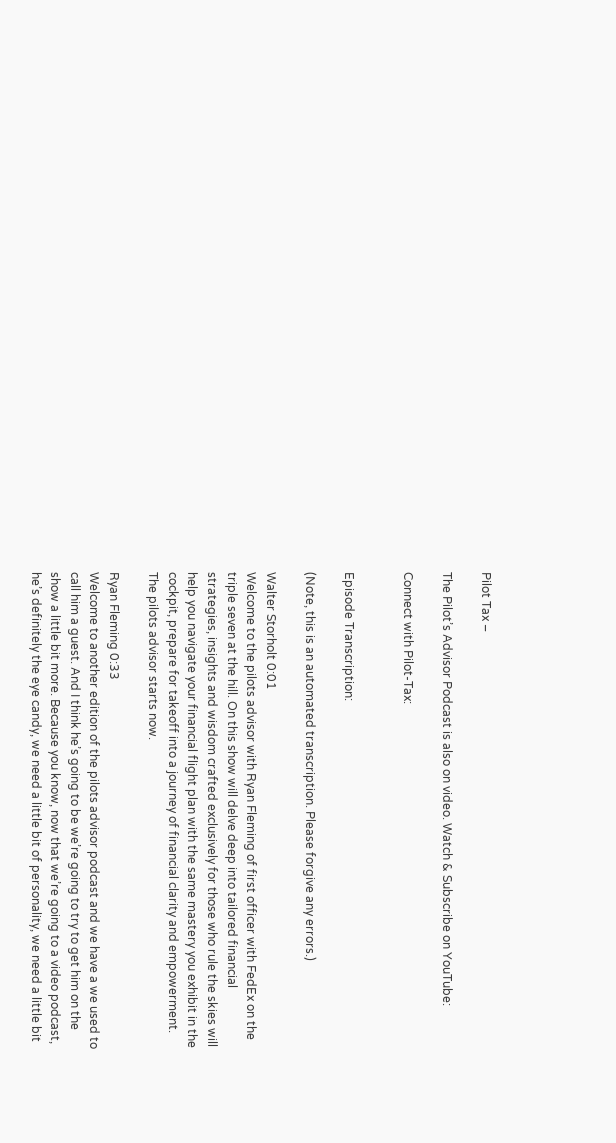Pilot Tax –

The Pilot’s Advisor Podcast is also on video. Watch & Subscribe on YouTube:

Connect with Pilot-Tax:


Episode Transcription:

(Note, this is an automated transcription. Please forgive any errors.)

Walter Storholt 0:01
Welcome to the pilots advisor with Ryan Fleming of first officer with FedEx on the triple seven at the hill. On this show will delve deep into tailored financial strategies, insights and wisdom crafted exclusively for those who rule the skies will help you navigate your financial flight plan with the same mastery you exhibit in the cockpit, prepare for takeoff into a journey of financial clarity and empowerment. The pilots advisor starts now.

Ryan Fleming 0:33
Welcome to another edition of the pilots advisor podcast and we have a we used to call him a guest. And I think he’s going to be we’re going to try to get him on the show a little bit more. Because you know, now that we’re going to a video podcast, he’s definitely the eye candy, we need a little bit of personality, we need a little bit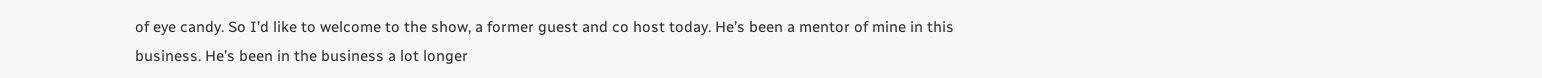of eye candy. So I’d like to welcome to the show, a former guest and co host today. He’s been a mentor of mine in this business. He’s been in the business a lot longer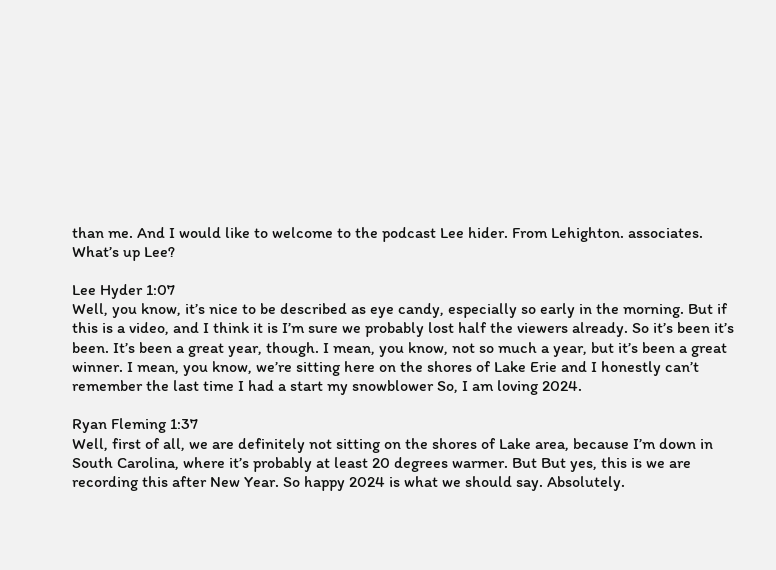than me. And I would like to welcome to the podcast Lee hider. From Lehighton. associates. What’s up Lee?

Lee Hyder 1:07
Well, you know, it’s nice to be described as eye candy, especially so early in the morning. But if this is a video, and I think it is I’m sure we probably lost half the viewers already. So it’s been it’s been. It’s been a great year, though. I mean, you know, not so much a year, but it’s been a great winner. I mean, you know, we’re sitting here on the shores of Lake Erie and I honestly can’t remember the last time I had a start my snowblower So, I am loving 2024.

Ryan Fleming 1:37
Well, first of all, we are definitely not sitting on the shores of Lake area, because I’m down in South Carolina, where it’s probably at least 20 degrees warmer. But But yes, this is we are recording this after New Year. So happy 2024 is what we should say. Absolutely.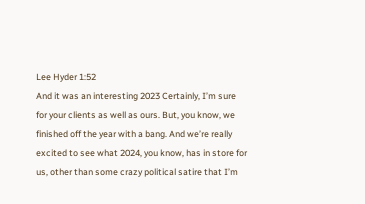Lee Hyder 1:52
And it was an interesting 2023 Certainly, I’m sure for your clients as well as ours. But, you know, we finished off the year with a bang. And we’re really excited to see what 2024, you know, has in store for us, other than some crazy political satire that I’m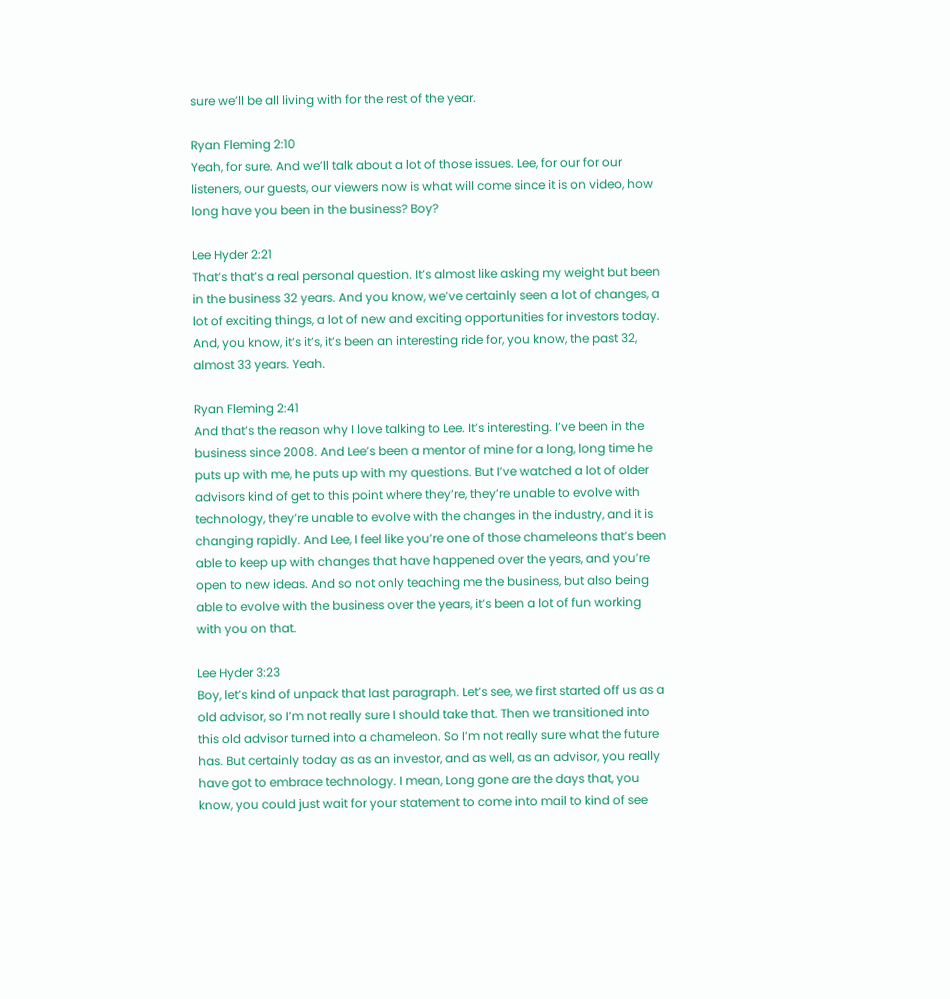sure we’ll be all living with for the rest of the year.

Ryan Fleming 2:10
Yeah, for sure. And we’ll talk about a lot of those issues. Lee, for our for our listeners, our guests, our viewers now is what will come since it is on video, how long have you been in the business? Boy?

Lee Hyder 2:21
That’s that’s a real personal question. It’s almost like asking my weight but been in the business 32 years. And you know, we’ve certainly seen a lot of changes, a lot of exciting things, a lot of new and exciting opportunities for investors today. And, you know, it’s it’s, it’s been an interesting ride for, you know, the past 32, almost 33 years. Yeah.

Ryan Fleming 2:41
And that’s the reason why I love talking to Lee. It’s interesting. I’ve been in the business since 2008. And Lee’s been a mentor of mine for a long, long time he puts up with me, he puts up with my questions. But I’ve watched a lot of older advisors kind of get to this point where they’re, they’re unable to evolve with technology, they’re unable to evolve with the changes in the industry, and it is changing rapidly. And Lee, I feel like you’re one of those chameleons that’s been able to keep up with changes that have happened over the years, and you’re open to new ideas. And so not only teaching me the business, but also being able to evolve with the business over the years, it’s been a lot of fun working with you on that.

Lee Hyder 3:23
Boy, let’s kind of unpack that last paragraph. Let’s see, we first started off us as a old advisor, so I’m not really sure I should take that. Then we transitioned into this old advisor turned into a chameleon. So I’m not really sure what the future has. But certainly today as as an investor, and as well, as an advisor, you really have got to embrace technology. I mean, Long gone are the days that, you know, you could just wait for your statement to come into mail to kind of see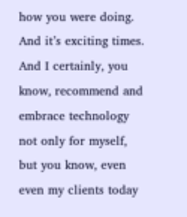how you were doing. And it’s exciting times. And I certainly, you know, recommend and embrace technology not only for myself, but you know, even even my clients today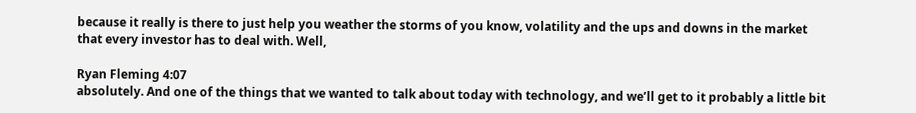because it really is there to just help you weather the storms of you know, volatility and the ups and downs in the market that every investor has to deal with. Well,

Ryan Fleming 4:07
absolutely. And one of the things that we wanted to talk about today with technology, and we’ll get to it probably a little bit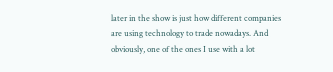later in the show is just how different companies are using technology to trade nowadays. And obviously, one of the ones I use with a lot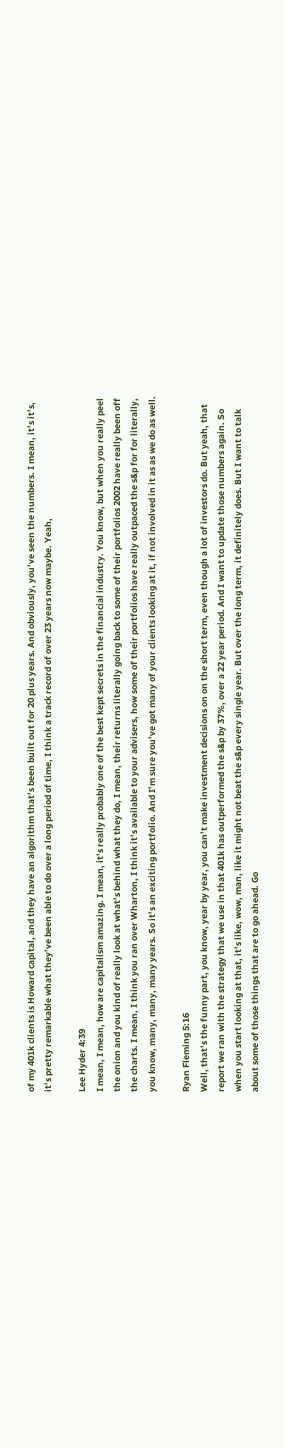of my 401k clients is Howard capital, and they have an algorithm that’s been built out for 20 plus years. And obviously, you’ve seen the numbers. I mean, it’s it’s, it’s pretty remarkable what they’ve been able to do over a long period of time, I think a track record of over 23 years now maybe. Yeah,

Lee Hyder 4:39
I mean, I mean, how are capitalism amazing. I mean, it’s really probably one of the best kept secrets in the financial industry. You know, but when you really peel the onion and you kind of really look at what’s behind what they do, I mean, their returns literally going back to some of their portfolios 2002 have really been off the charts. I mean, I think you ran over Wharton, I think it’s available to your advisers, how some of their portfolios have really outpaced the s&p for for literally, you know, many, many, many years. So it’s an exciting portfolio. And I’m sure you’ve got many of your clients looking at it, if not involved in it as as we do as well.

Ryan Fleming 5:16
Well, that’s the funny part, you know, year by year, you can’t make investment decisions on on the short term, even though a lot of investors do. But yeah, that report we ran with the strategy that we use in that 401k has outperformed the s&p by 37%, over a 22 year period. And I want to update those numbers again. So when you start looking at that, it’s like, wow, man, like it might not beat the s&p every single year. But over the long term, it definitely does. But I want to talk about some of those things that are to go ahead. Go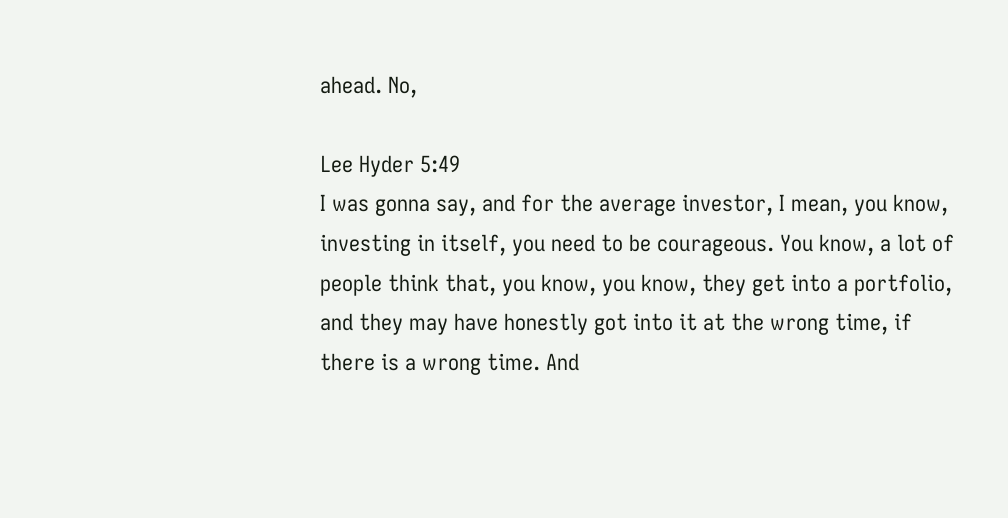ahead. No,

Lee Hyder 5:49
I was gonna say, and for the average investor, I mean, you know, investing in itself, you need to be courageous. You know, a lot of people think that, you know, you know, they get into a portfolio, and they may have honestly got into it at the wrong time, if there is a wrong time. And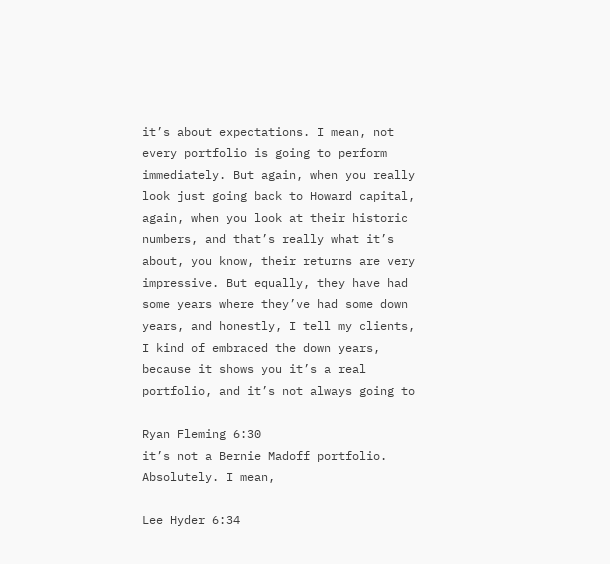it’s about expectations. I mean, not every portfolio is going to perform immediately. But again, when you really look just going back to Howard capital, again, when you look at their historic numbers, and that’s really what it’s about, you know, their returns are very impressive. But equally, they have had some years where they’ve had some down years, and honestly, I tell my clients, I kind of embraced the down years, because it shows you it’s a real portfolio, and it’s not always going to

Ryan Fleming 6:30
it’s not a Bernie Madoff portfolio. Absolutely. I mean,

Lee Hyder 6:34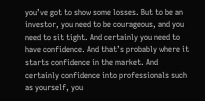you’ve got to show some losses. But to be an investor, you need to be courageous, and you need to sit tight. And certainly you need to have confidence. And that’s probably where it starts confidence in the market. And certainly confidence into professionals such as yourself, you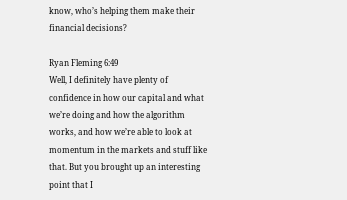know, who’s helping them make their financial decisions?

Ryan Fleming 6:49
Well, I definitely have plenty of confidence in how our capital and what we’re doing and how the algorithm works, and how we’re able to look at momentum in the markets and stuff like that. But you brought up an interesting point that I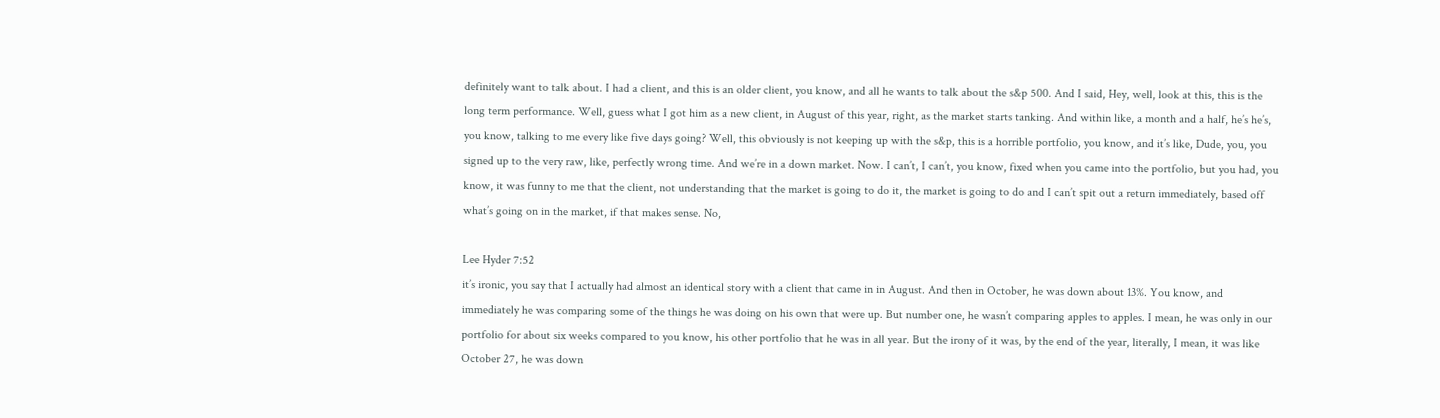definitely want to talk about. I had a client, and this is an older client, you know, and all he wants to talk about the s&p 500. And I said, Hey, well, look at this, this is the long term performance. Well, guess what I got him as a new client, in August of this year, right, as the market starts tanking. And within like, a month and a half, he’s he’s, you know, talking to me every like five days going? Well, this obviously is not keeping up with the s&p, this is a horrible portfolio, you know, and it’s like, Dude, you, you signed up to the very raw, like, perfectly wrong time. And we’re in a down market. Now. I can’t, I can’t, you know, fixed when you came into the portfolio, but you had, you know, it was funny to me that the client, not understanding that the market is going to do it, the market is going to do and I can’t spit out a return immediately, based off what’s going on in the market, if that makes sense. No,

Lee Hyder 7:52
it’s ironic, you say that I actually had almost an identical story with a client that came in in August. And then in October, he was down about 13%. You know, and immediately he was comparing some of the things he was doing on his own that were up. But number one, he wasn’t comparing apples to apples. I mean, he was only in our portfolio for about six weeks compared to you know, his other portfolio that he was in all year. But the irony of it was, by the end of the year, literally, I mean, it was like October 27, he was down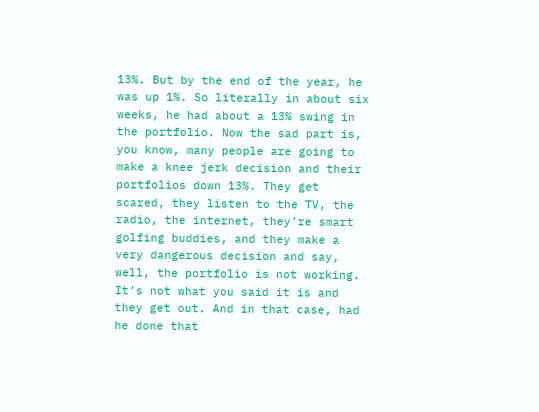13%. But by the end of the year, he was up 1%. So literally in about six weeks, he had about a 13% swing in the portfolio. Now the sad part is, you know, many people are going to make a knee jerk decision and their portfolios down 13%. They get scared, they listen to the TV, the radio, the internet, they’re smart golfing buddies, and they make a very dangerous decision and say, well, the portfolio is not working. It’s not what you said it is and they get out. And in that case, had he done that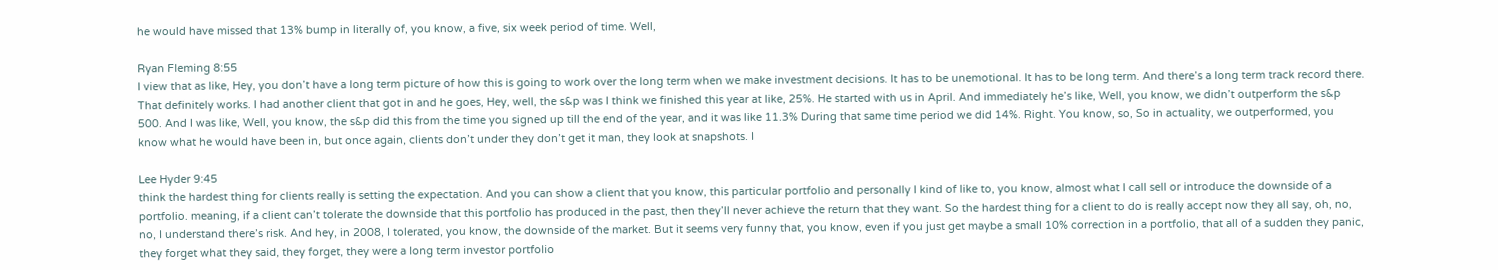he would have missed that 13% bump in literally of, you know, a five, six week period of time. Well,

Ryan Fleming 8:55
I view that as like, Hey, you don’t have a long term picture of how this is going to work over the long term when we make investment decisions. It has to be unemotional. It has to be long term. And there’s a long term track record there. That definitely works. I had another client that got in and he goes, Hey, well, the s&p was I think we finished this year at like, 25%. He started with us in April. And immediately he’s like, Well, you know, we didn’t outperform the s&p 500. And I was like, Well, you know, the s&p did this from the time you signed up till the end of the year, and it was like 11.3% During that same time period we did 14%. Right. You know, so, So in actuality, we outperformed, you know what he would have been in, but once again, clients don’t under they don’t get it man, they look at snapshots. I

Lee Hyder 9:45
think the hardest thing for clients really is setting the expectation. And you can show a client that you know, this particular portfolio and personally I kind of like to, you know, almost what I call sell or introduce the downside of a portfolio. meaning, if a client can’t tolerate the downside that this portfolio has produced in the past, then they’ll never achieve the return that they want. So the hardest thing for a client to do is really accept now they all say, oh, no, no, I understand there’s risk. And hey, in 2008, I tolerated, you know, the downside of the market. But it seems very funny that, you know, even if you just get maybe a small 10% correction in a portfolio, that all of a sudden they panic, they forget what they said, they forget, they were a long term investor portfolio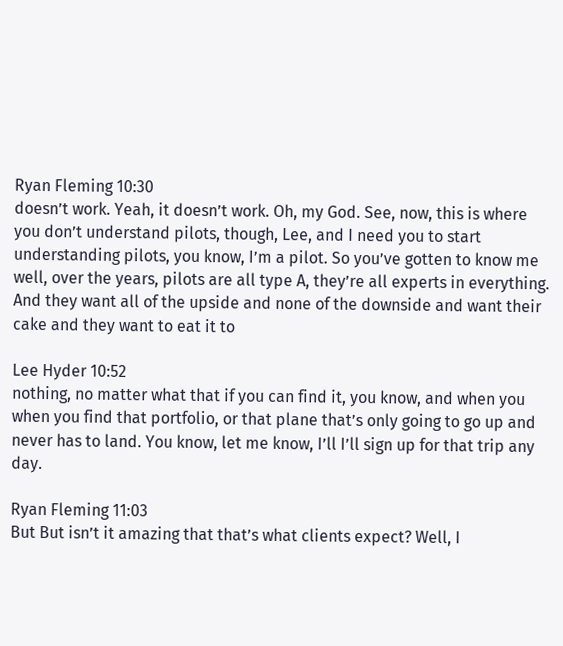Ryan Fleming 10:30
doesn’t work. Yeah, it doesn’t work. Oh, my God. See, now, this is where you don’t understand pilots, though, Lee, and I need you to start understanding pilots, you know, I’m a pilot. So you’ve gotten to know me well, over the years, pilots are all type A, they’re all experts in everything. And they want all of the upside and none of the downside and want their cake and they want to eat it to

Lee Hyder 10:52
nothing, no matter what that if you can find it, you know, and when you when you find that portfolio, or that plane that’s only going to go up and never has to land. You know, let me know, I’ll I’ll sign up for that trip any day.

Ryan Fleming 11:03
But But isn’t it amazing that that’s what clients expect? Well, I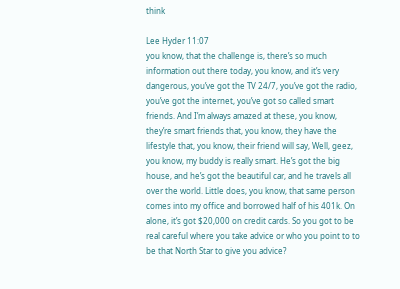think

Lee Hyder 11:07
you know, that the challenge is, there’s so much information out there today, you know, and it’s very dangerous, you’ve got the TV 24/7, you’ve got the radio, you’ve got the internet, you’ve got so called smart friends. And I’m always amazed at these, you know, they’re smart friends that, you know, they have the lifestyle that, you know, their friend will say, Well, geez, you know, my buddy is really smart. He’s got the big house, and he’s got the beautiful car, and he travels all over the world. Little does, you know, that same person comes into my office and borrowed half of his 401k. On alone, it’s got $20,000 on credit cards. So you got to be real careful where you take advice or who you point to to be that North Star to give you advice?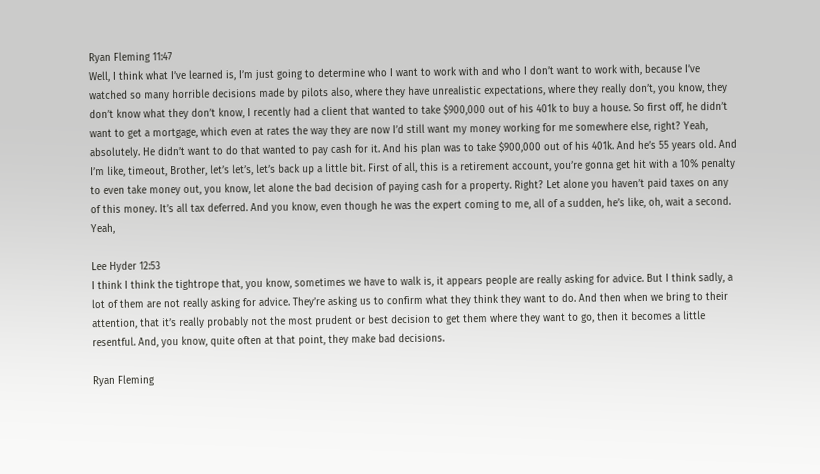Ryan Fleming 11:47
Well, I think what I’ve learned is, I’m just going to determine who I want to work with and who I don’t want to work with, because I’ve watched so many horrible decisions made by pilots also, where they have unrealistic expectations, where they really don’t, you know, they don’t know what they don’t know, I recently had a client that wanted to take $900,000 out of his 401k to buy a house. So first off, he didn’t want to get a mortgage, which even at rates the way they are now I’d still want my money working for me somewhere else, right? Yeah, absolutely. He didn’t want to do that wanted to pay cash for it. And his plan was to take $900,000 out of his 401k. And he’s 55 years old. And I’m like, timeout, Brother, let’s let’s, let’s back up a little bit. First of all, this is a retirement account, you’re gonna get hit with a 10% penalty to even take money out, you know, let alone the bad decision of paying cash for a property. Right? Let alone you haven’t paid taxes on any of this money. It’s all tax deferred. And you know, even though he was the expert coming to me, all of a sudden, he’s like, oh, wait a second. Yeah,

Lee Hyder 12:53
I think I think the tightrope that, you know, sometimes we have to walk is, it appears people are really asking for advice. But I think sadly, a lot of them are not really asking for advice. They’re asking us to confirm what they think they want to do. And then when we bring to their attention, that it’s really probably not the most prudent or best decision to get them where they want to go, then it becomes a little resentful. And, you know, quite often at that point, they make bad decisions.

Ryan Fleming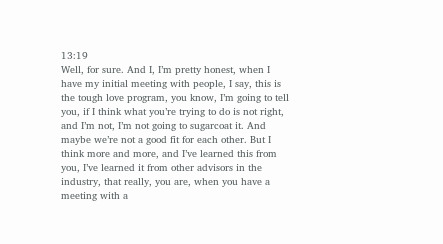13:19
Well, for sure. And I, I’m pretty honest, when I have my initial meeting with people, I say, this is the tough love program, you know, I’m going to tell you, if I think what you’re trying to do is not right, and I’m not, I’m not going to sugarcoat it. And maybe we’re not a good fit for each other. But I think more and more, and I’ve learned this from you, I’ve learned it from other advisors in the industry, that really, you are, when you have a meeting with a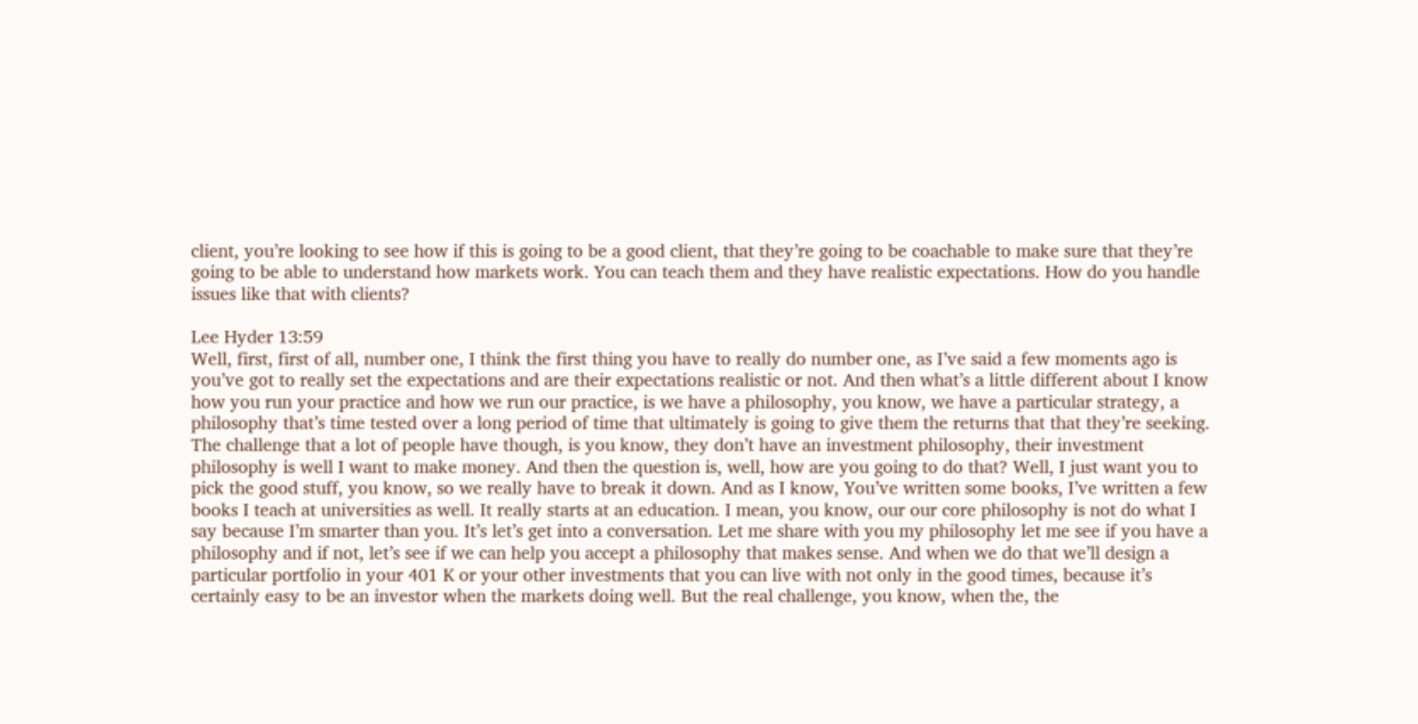client, you’re looking to see how if this is going to be a good client, that they’re going to be coachable to make sure that they’re going to be able to understand how markets work. You can teach them and they have realistic expectations. How do you handle issues like that with clients?

Lee Hyder 13:59
Well, first, first of all, number one, I think the first thing you have to really do number one, as I’ve said a few moments ago is you’ve got to really set the expectations and are their expectations realistic or not. And then what’s a little different about I know how you run your practice and how we run our practice, is we have a philosophy, you know, we have a particular strategy, a philosophy that’s time tested over a long period of time that ultimately is going to give them the returns that that they’re seeking. The challenge that a lot of people have though, is you know, they don’t have an investment philosophy, their investment philosophy is well I want to make money. And then the question is, well, how are you going to do that? Well, I just want you to pick the good stuff, you know, so we really have to break it down. And as I know, You’ve written some books, I’ve written a few books I teach at universities as well. It really starts at an education. I mean, you know, our our core philosophy is not do what I say because I’m smarter than you. It’s let’s get into a conversation. Let me share with you my philosophy let me see if you have a philosophy and if not, let’s see if we can help you accept a philosophy that makes sense. And when we do that we’ll design a particular portfolio in your 401 K or your other investments that you can live with not only in the good times, because it’s certainly easy to be an investor when the markets doing well. But the real challenge, you know, when the, the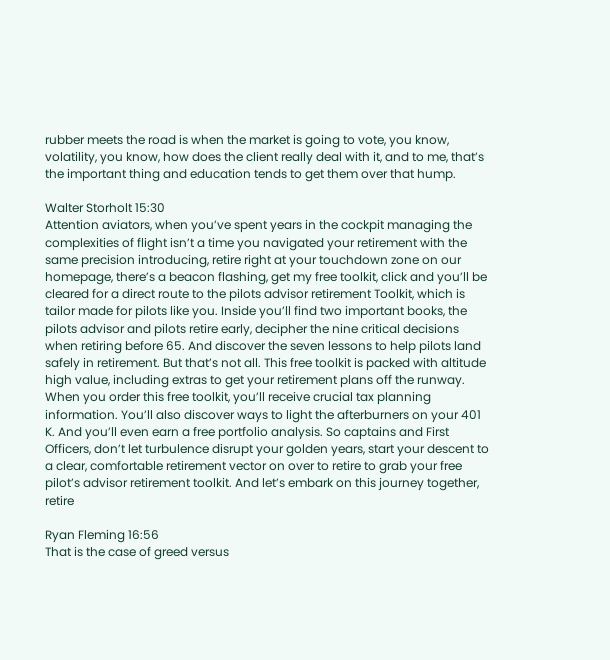rubber meets the road is when the market is going to vote, you know, volatility, you know, how does the client really deal with it, and to me, that’s the important thing and education tends to get them over that hump.

Walter Storholt 15:30
Attention aviators, when you’ve spent years in the cockpit managing the complexities of flight isn’t a time you navigated your retirement with the same precision introducing, retire right at your touchdown zone on our homepage, there’s a beacon flashing, get my free toolkit, click and you’ll be cleared for a direct route to the pilots advisor retirement Toolkit, which is tailor made for pilots like you. Inside you’ll find two important books, the pilots advisor and pilots retire early, decipher the nine critical decisions when retiring before 65. And discover the seven lessons to help pilots land safely in retirement. But that’s not all. This free toolkit is packed with altitude high value, including extras to get your retirement plans off the runway. When you order this free toolkit, you’ll receive crucial tax planning information. You’ll also discover ways to light the afterburners on your 401 K. And you’ll even earn a free portfolio analysis. So captains and First Officers, don’t let turbulence disrupt your golden years, start your descent to a clear, comfortable retirement vector on over to retire to grab your free pilot’s advisor retirement toolkit. And let’s embark on this journey together, retire

Ryan Fleming 16:56
That is the case of greed versus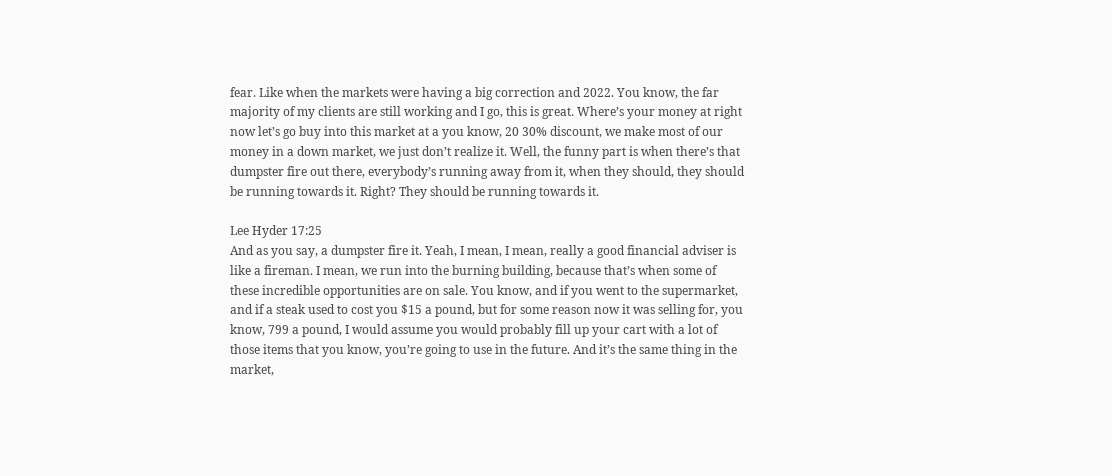fear. Like when the markets were having a big correction and 2022. You know, the far majority of my clients are still working and I go, this is great. Where’s your money at right now let’s go buy into this market at a you know, 20 30% discount, we make most of our money in a down market, we just don’t realize it. Well, the funny part is when there’s that dumpster fire out there, everybody’s running away from it, when they should, they should be running towards it. Right? They should be running towards it.

Lee Hyder 17:25
And as you say, a dumpster fire it. Yeah, I mean, I mean, really a good financial adviser is like a fireman. I mean, we run into the burning building, because that’s when some of these incredible opportunities are on sale. You know, and if you went to the supermarket, and if a steak used to cost you $15 a pound, but for some reason now it was selling for, you know, 799 a pound, I would assume you would probably fill up your cart with a lot of those items that you know, you’re going to use in the future. And it’s the same thing in the market,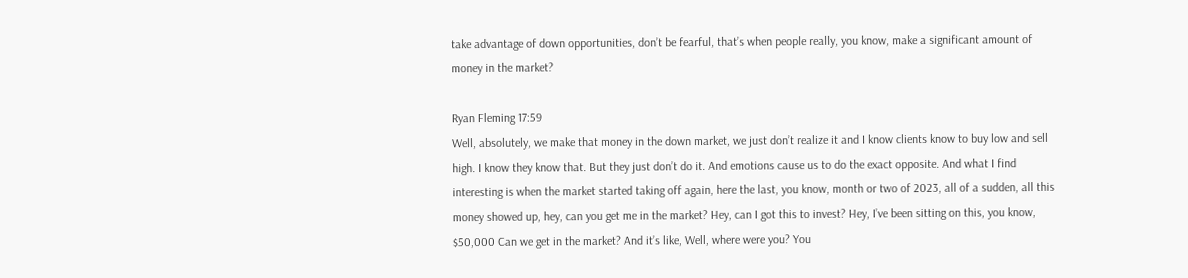take advantage of down opportunities, don’t be fearful, that’s when people really, you know, make a significant amount of money in the market?

Ryan Fleming 17:59
Well, absolutely, we make that money in the down market, we just don’t realize it and I know clients know to buy low and sell high. I know they know that. But they just don’t do it. And emotions cause us to do the exact opposite. And what I find interesting is when the market started taking off again, here the last, you know, month or two of 2023, all of a sudden, all this money showed up, hey, can you get me in the market? Hey, can I got this to invest? Hey, I’ve been sitting on this, you know, $50,000 Can we get in the market? And it’s like, Well, where were you? You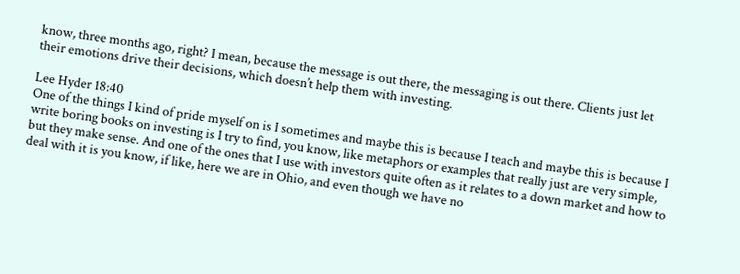know, three months ago, right? I mean, because the message is out there, the messaging is out there. Clients just let their emotions drive their decisions, which doesn’t help them with investing.

Lee Hyder 18:40
One of the things I kind of pride myself on is I sometimes and maybe this is because I teach and maybe this is because I write boring books on investing is I try to find, you know, like metaphors or examples that really just are very simple, but they make sense. And one of the ones that I use with investors quite often as it relates to a down market and how to deal with it is you know, if like, here we are in Ohio, and even though we have no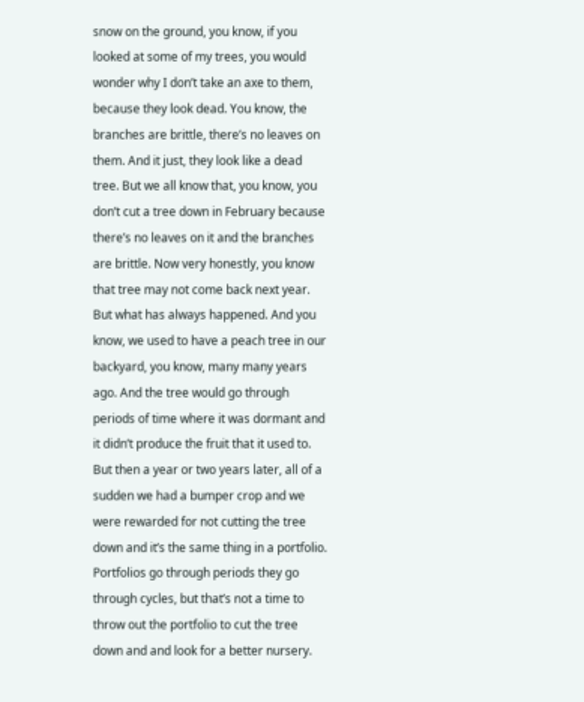snow on the ground, you know, if you looked at some of my trees, you would wonder why I don’t take an axe to them, because they look dead. You know, the branches are brittle, there’s no leaves on them. And it just, they look like a dead tree. But we all know that, you know, you don’t cut a tree down in February because there’s no leaves on it and the branches are brittle. Now very honestly, you know that tree may not come back next year. But what has always happened. And you know, we used to have a peach tree in our backyard, you know, many many years ago. And the tree would go through periods of time where it was dormant and it didn’t produce the fruit that it used to. But then a year or two years later, all of a sudden we had a bumper crop and we were rewarded for not cutting the tree down and it’s the same thing in a portfolio. Portfolios go through periods they go through cycles, but that’s not a time to throw out the portfolio to cut the tree down and and look for a better nursery.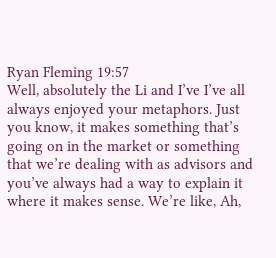Ryan Fleming 19:57
Well, absolutely the Li and I’ve I’ve all always enjoyed your metaphors. Just you know, it makes something that’s going on in the market or something that we’re dealing with as advisors and you’ve always had a way to explain it where it makes sense. We’re like, Ah,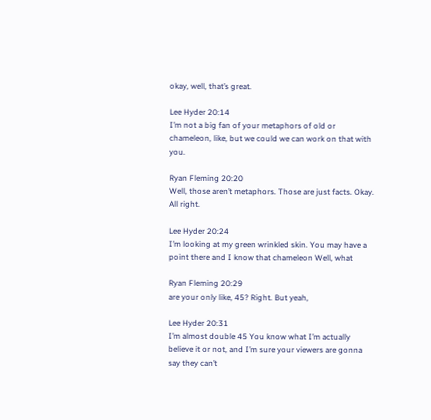okay, well, that’s great.

Lee Hyder 20:14
I’m not a big fan of your metaphors of old or chameleon, like, but we could we can work on that with you.

Ryan Fleming 20:20
Well, those aren’t metaphors. Those are just facts. Okay. All right.

Lee Hyder 20:24
I’m looking at my green wrinkled skin. You may have a point there and I know that chameleon Well, what

Ryan Fleming 20:29
are your only like, 45? Right. But yeah,

Lee Hyder 20:31
I’m almost double 45 You know what I’m actually believe it or not, and I’m sure your viewers are gonna say they can’t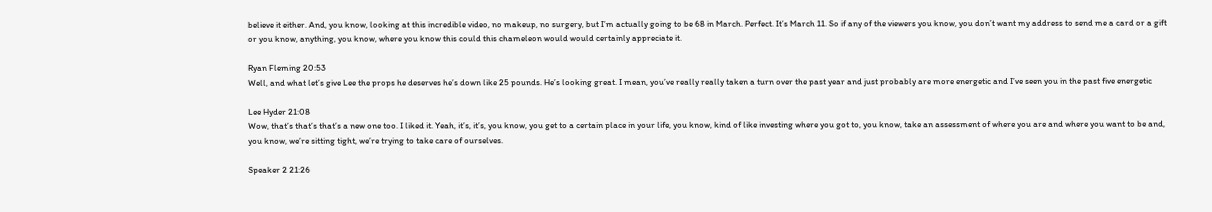believe it either. And, you know, looking at this incredible video, no makeup, no surgery, but I’m actually going to be 68 in March. Perfect. It’s March 11. So if any of the viewers you know, you don’t want my address to send me a card or a gift or you know, anything, you know, where you know this could this chameleon would would certainly appreciate it.

Ryan Fleming 20:53
Well, and what let’s give Lee the props he deserves he’s down like 25 pounds. He’s looking great. I mean, you’ve really really taken a turn over the past year and just probably are more energetic and I’ve seen you in the past five energetic

Lee Hyder 21:08
Wow, that’s that’s that’s a new one too. I liked it. Yeah, it’s, it’s, you know, you get to a certain place in your life, you know, kind of like investing where you got to, you know, take an assessment of where you are and where you want to be and, you know, we’re sitting tight, we’re trying to take care of ourselves.

Speaker 2 21:26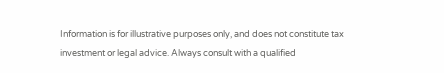Information is for illustrative purposes only, and does not constitute tax investment or legal advice. Always consult with a qualified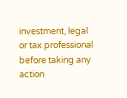investment, legal or tax professional before taking any action